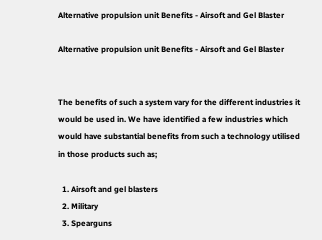Alternative propulsion unit Benefits - Airsoft and Gel Blaster

Alternative propulsion unit Benefits - Airsoft and Gel Blaster


The benefits of such a system vary for the different industries it would be used in. We have identified a few industries which would have substantial benefits from such a technology utilised in those products such as;

  1. Airsoft and gel blasters
  2. Military
  3. Spearguns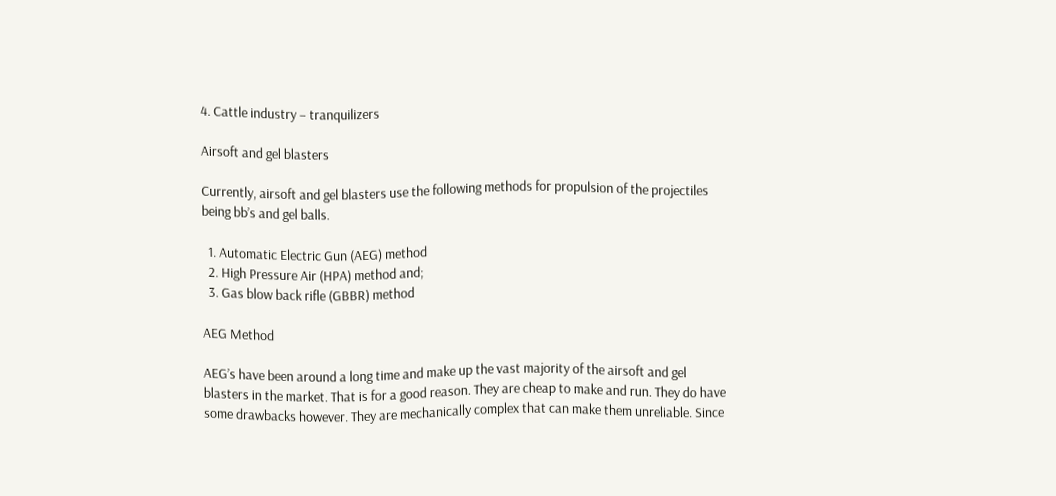4. Cattle industry – tranquilizers

Airsoft and gel blasters

Currently, airsoft and gel blasters use the following methods for propulsion of the projectiles being bb’s and gel balls.

  1. Automatic Electric Gun (AEG) method
  2. High Pressure Air (HPA) method and;
  3. Gas blow back rifle (GBBR) method

AEG Method

AEG’s have been around a long time and make up the vast majority of the airsoft and gel blasters in the market. That is for a good reason. They are cheap to make and run. They do have some drawbacks however. They are mechanically complex that can make them unreliable. Since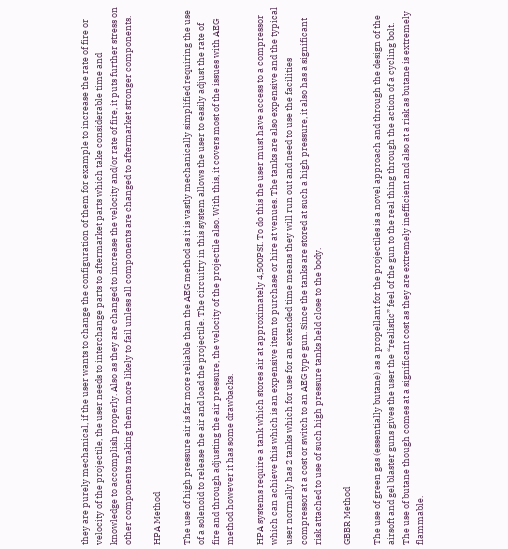they are purely mechanical, if the user wants to change the configuration of them for example to increase the rate of fire or velocity of the projectile, the user needs to interchange parts to aftermarket parts which take considerable time and knowledge to accomplish properly. Also as they are changed to increase the velocity and/or rate of fire, it puts further stress on other components making them more likely to fail unless all components are changed to aftermarket stronger components.

HPA Method

The use of high pressure air is far more reliable than the AEG method as it is vastly mechanically simplified requiring the use of a solenoid to release the air and load the projectile. The circuitry in this system allows the user to easily adjust the rate of fire and through adjusting the air pressure, the velocity of the projectile also. With this, it covers most of the issues with AEG method however it has some drawbacks.

HPA systems require a tank which stores air at approximately 4,500PSI. To do this the user must have access to a compressor which can achieve this which is an expensive item to purchase or hire at venues. The tanks are also expensive and the typical user normally has 2 tanks which for use for an extended time means they will run out and need to use the facilities compressor at a cost or switch to an AEG type gun. Since the tanks are stored at such a high pressure, it also has a significant risk attached to use of such high pressure tanks held close to the body.

GBBR Method

The use of green gas (essentially butane) as a propellant for the projectiles is a novel approach and through the design of the airsoft and gel blaster guns gives the user the “realistic” feel of the gun to the real thing through the action of a cycling bolt. The use of butane though comes at a significant cost as they are extremely inefficient and also at a risk as butane is extremely flammable.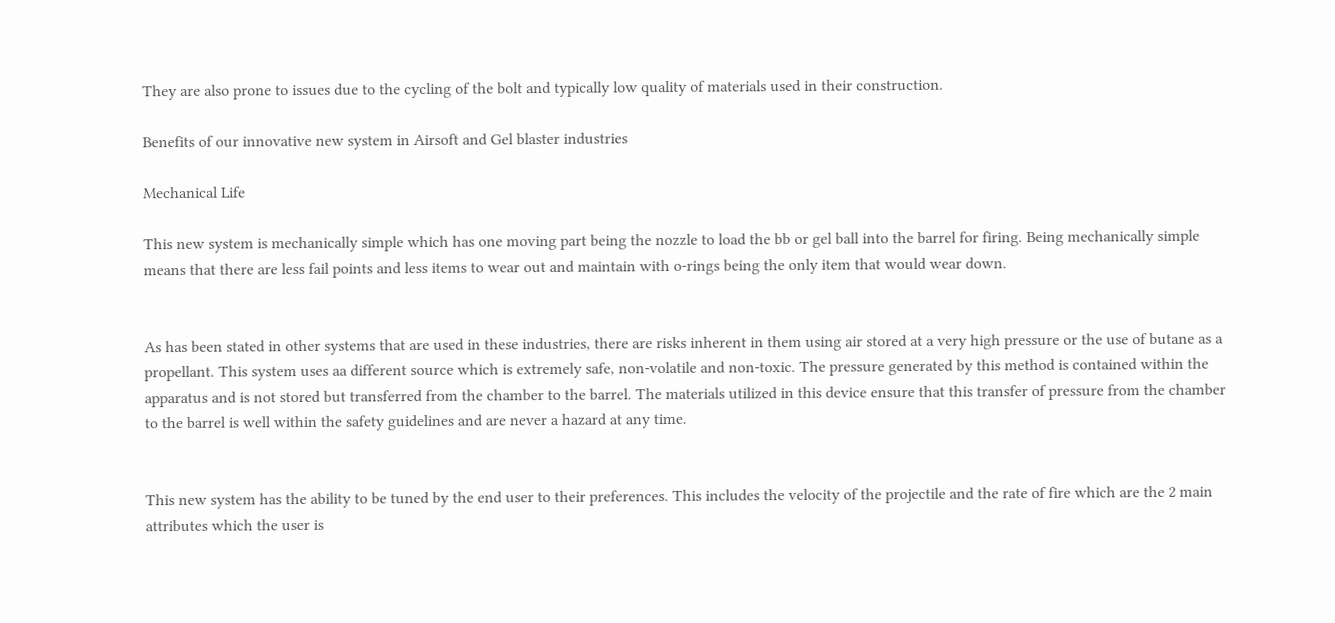They are also prone to issues due to the cycling of the bolt and typically low quality of materials used in their construction.

Benefits of our innovative new system in Airsoft and Gel blaster industries

Mechanical Life

This new system is mechanically simple which has one moving part being the nozzle to load the bb or gel ball into the barrel for firing. Being mechanically simple means that there are less fail points and less items to wear out and maintain with o-rings being the only item that would wear down.


As has been stated in other systems that are used in these industries, there are risks inherent in them using air stored at a very high pressure or the use of butane as a propellant. This system uses aa different source which is extremely safe, non-volatile and non-toxic. The pressure generated by this method is contained within the apparatus and is not stored but transferred from the chamber to the barrel. The materials utilized in this device ensure that this transfer of pressure from the chamber to the barrel is well within the safety guidelines and are never a hazard at any time.


This new system has the ability to be tuned by the end user to their preferences. This includes the velocity of the projectile and the rate of fire which are the 2 main attributes which the user is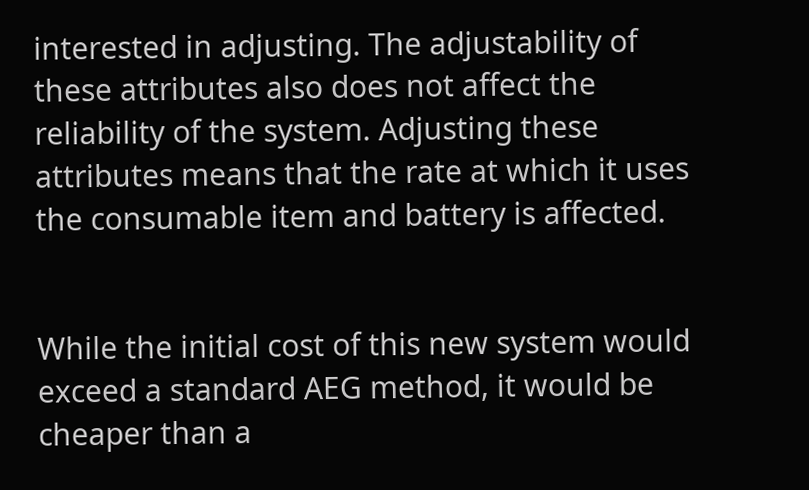interested in adjusting. The adjustability of these attributes also does not affect the reliability of the system. Adjusting these attributes means that the rate at which it uses the consumable item and battery is affected.


While the initial cost of this new system would exceed a standard AEG method, it would be cheaper than a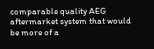comparable quality AEG aftermarket system that would be more of a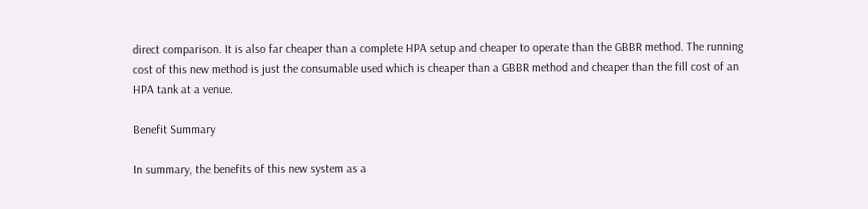direct comparison. It is also far cheaper than a complete HPA setup and cheaper to operate than the GBBR method. The running cost of this new method is just the consumable used which is cheaper than a GBBR method and cheaper than the fill cost of an HPA tank at a venue.

Benefit Summary

In summary, the benefits of this new system as a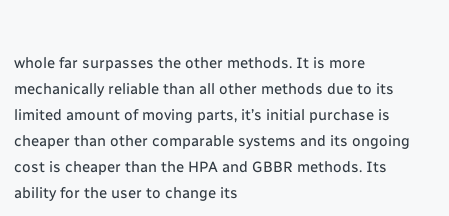whole far surpasses the other methods. It is more mechanically reliable than all other methods due to its limited amount of moving parts, it’s initial purchase is cheaper than other comparable systems and its ongoing cost is cheaper than the HPA and GBBR methods. Its ability for the user to change its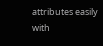attributes easily with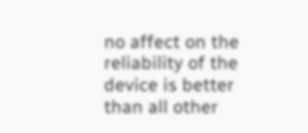no affect on the reliability of the device is better than all other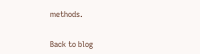methods.


Back to blog